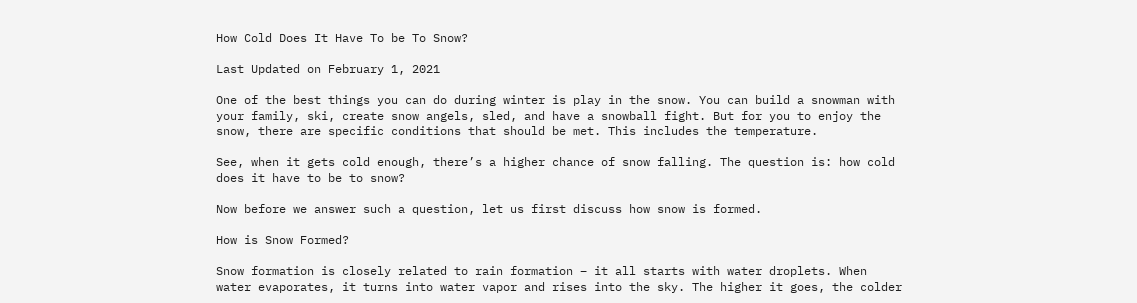How Cold Does It Have To be To Snow?

Last Updated on February 1, 2021

One of the best things you can do during winter is play in the snow. You can build a snowman with your family, ski, create snow angels, sled, and have a snowball fight. But for you to enjoy the snow, there are specific conditions that should be met. This includes the temperature.

See, when it gets cold enough, there’s a higher chance of snow falling. The question is: how cold does it have to be to snow?

Now before we answer such a question, let us first discuss how snow is formed.

How is Snow Formed?

Snow formation is closely related to rain formation – it all starts with water droplets. When water evaporates, it turns into water vapor and rises into the sky. The higher it goes, the colder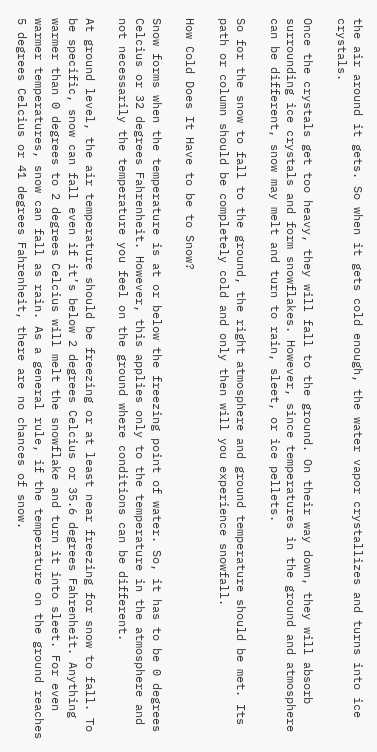the air around it gets. So when it gets cold enough, the water vapor crystallizes and turns into ice crystals.

Once the crystals get too heavy, they will fall to the ground. On their way down, they will absorb surrounding ice crystals and form snowflakes. However, since temperatures in the ground and atmosphere can be different, snow may melt and turn to rain, sleet, or ice pellets.

So for the snow to fall to the ground, the right atmosphere and ground temperature should be met. Its path or column should be completely cold and only then will you experience snowfall.

How Cold Does It Have to be to Snow?

Snow forms when the temperature is at or below the freezing point of water. So, it has to be 0 degrees Celcius or 32 degrees Fahrenheit. However, this applies only to the temperature in the atmosphere and not necessarily the temperature you feel on the ground where conditions can be different.

At ground level, the air temperature should be freezing or at least near freezing for snow to fall. To be specific, snow can fall even if it’s below 2 degrees Celcius or 35.6 degrees Fahrenheit. Anything warmer than 0 degrees to 2 degrees Celcius will melt the snowflake and turn it into sleet. For even warmer temperatures, snow can fall as rain. As a general rule, if the temperature on the ground reaches 5 degrees Celcius or 41 degrees Fahrenheit, there are no chances of snow.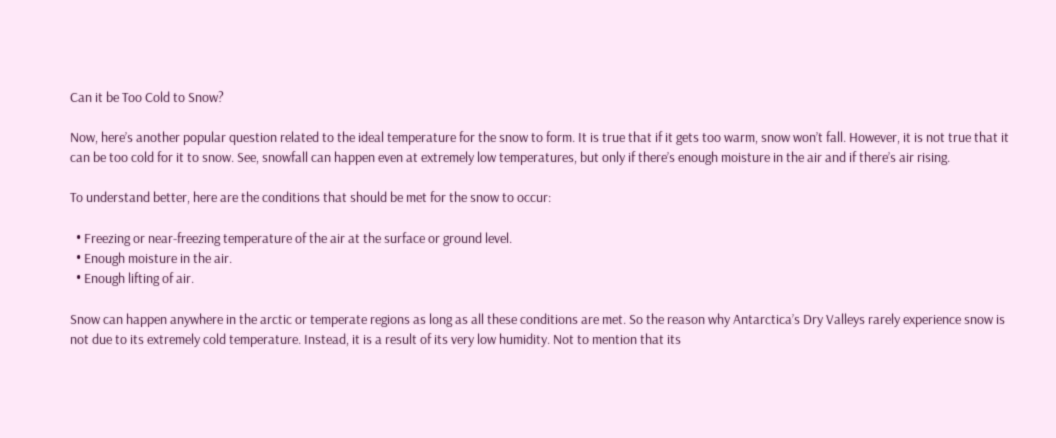Can it be Too Cold to Snow?

Now, here’s another popular question related to the ideal temperature for the snow to form. It is true that if it gets too warm, snow won’t fall. However, it is not true that it can be too cold for it to snow. See, snowfall can happen even at extremely low temperatures, but only if there’s enough moisture in the air and if there’s air rising.

To understand better, here are the conditions that should be met for the snow to occur:

  • Freezing or near-freezing temperature of the air at the surface or ground level.
  • Enough moisture in the air.
  • Enough lifting of air.

Snow can happen anywhere in the arctic or temperate regions as long as all these conditions are met. So the reason why Antarctica’s Dry Valleys rarely experience snow is not due to its extremely cold temperature. Instead, it is a result of its very low humidity. Not to mention that its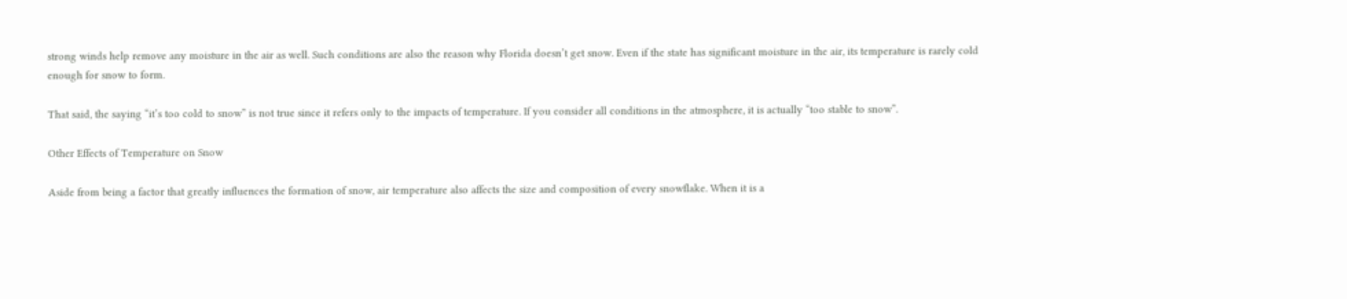strong winds help remove any moisture in the air as well. Such conditions are also the reason why Florida doesn’t get snow. Even if the state has significant moisture in the air, its temperature is rarely cold enough for snow to form.

That said, the saying “it’s too cold to snow” is not true since it refers only to the impacts of temperature. If you consider all conditions in the atmosphere, it is actually “too stable to snow”.

Other Effects of Temperature on Snow

Aside from being a factor that greatly influences the formation of snow, air temperature also affects the size and composition of every snowflake. When it is a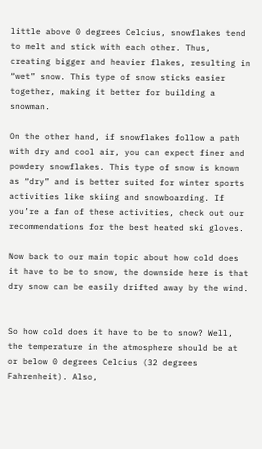little above 0 degrees Celcius, snowflakes tend to melt and stick with each other. Thus, creating bigger and heavier flakes, resulting in “wet” snow. This type of snow sticks easier together, making it better for building a snowman.

On the other hand, if snowflakes follow a path with dry and cool air, you can expect finer and powdery snowflakes. This type of snow is known as “dry” and is better suited for winter sports activities like skiing and snowboarding. If you’re a fan of these activities, check out our recommendations for the best heated ski gloves.

Now back to our main topic about how cold does it have to be to snow, the downside here is that dry snow can be easily drifted away by the wind.


So how cold does it have to be to snow? Well, the temperature in the atmosphere should be at or below 0 degrees Celcius (32 degrees Fahrenheit). Also,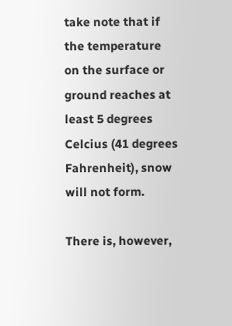take note that if the temperature on the surface or ground reaches at least 5 degrees Celcius (41 degrees Fahrenheit), snow will not form.

There is, however,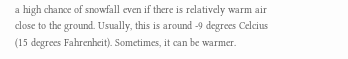a high chance of snowfall even if there is relatively warm air close to the ground. Usually, this is around -9 degrees Celcius (15 degrees Fahrenheit). Sometimes, it can be warmer.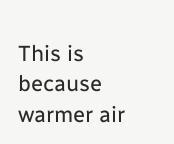This is because warmer air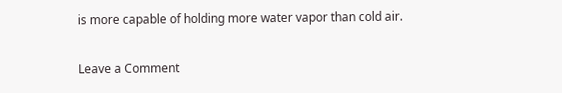is more capable of holding more water vapor than cold air.

Leave a Comment